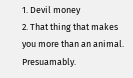1. Devil money
2. That thing that makes you more than an animal. Presuamably.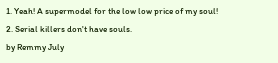1. Yeah! A supermodel for the low low price of my soul!
2. Serial killers don't have souls.
by Remmy July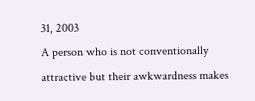31, 2003
A person who is not conventionally attractive but their awkwardness makes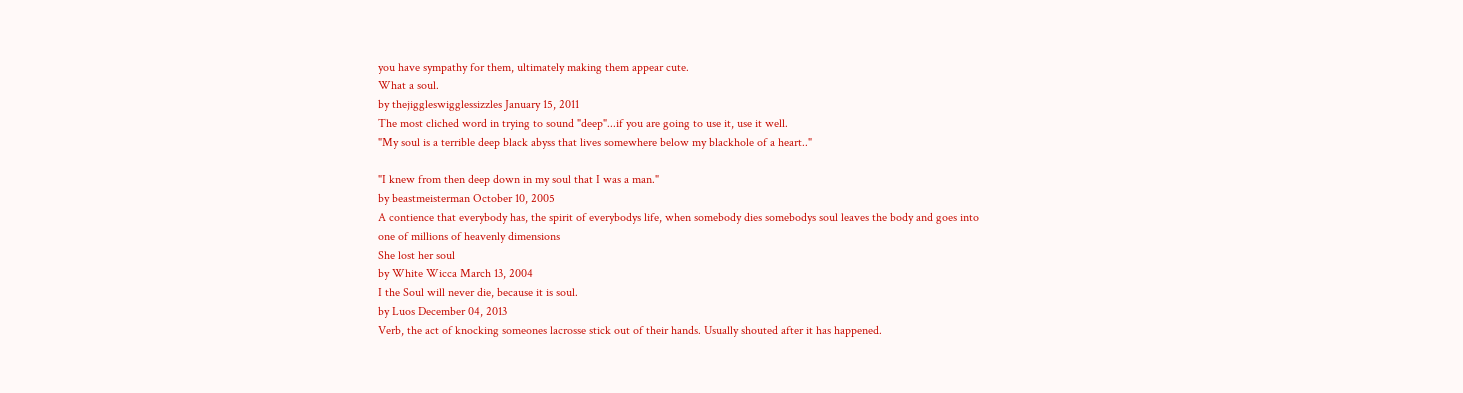you have sympathy for them, ultimately making them appear cute.
What a soul.
by thejiggleswigglessizzles January 15, 2011
The most cliched word in trying to sound "deep"...if you are going to use it, use it well.
"My soul is a terrible deep black abyss that lives somewhere below my blackhole of a heart.."

"I knew from then deep down in my soul that I was a man."
by beastmeisterman October 10, 2005
A contience that everybody has, the spirit of everybodys life, when somebody dies somebodys soul leaves the body and goes into one of millions of heavenly dimensions
She lost her soul
by White Wicca March 13, 2004
I the Soul will never die, because it is soul.
by Luos December 04, 2013
Verb, the act of knocking someones lacrosse stick out of their hands. Usually shouted after it has happened.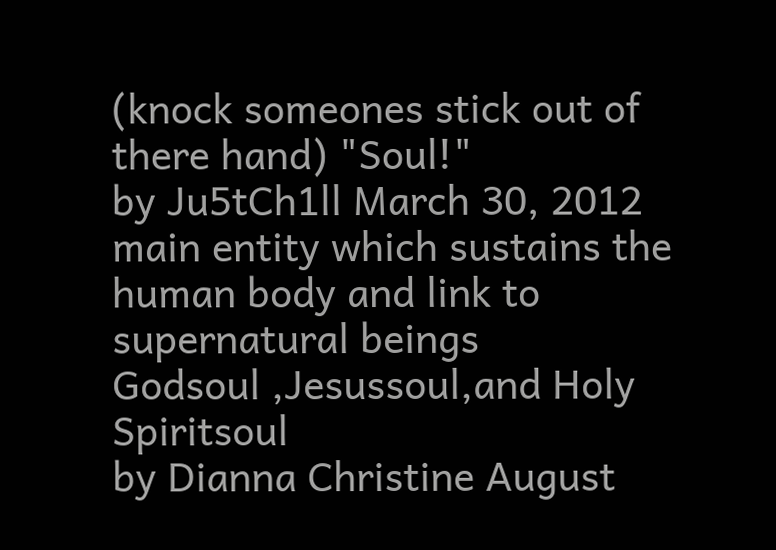(knock someones stick out of there hand) "Soul!"
by Ju5tCh1ll March 30, 2012
main entity which sustains the human body and link to supernatural beings
Godsoul ,Jesussoul,and Holy Spiritsoul
by Dianna Christine August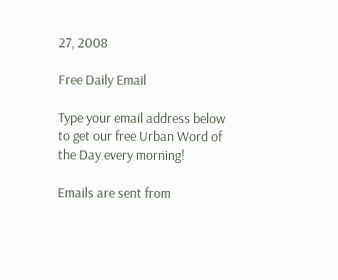27, 2008

Free Daily Email

Type your email address below to get our free Urban Word of the Day every morning!

Emails are sent from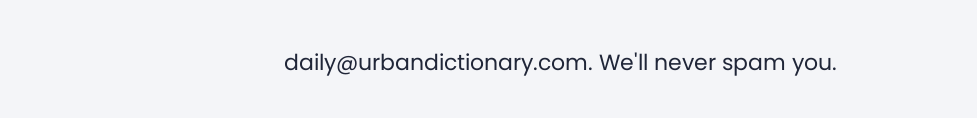daily@urbandictionary.com. We'll never spam you.